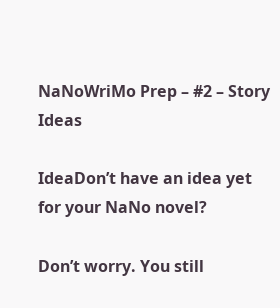NaNoWriMo Prep – #2 – Story Ideas

IdeaDon’t have an idea yet for your NaNo novel?

Don’t worry. You still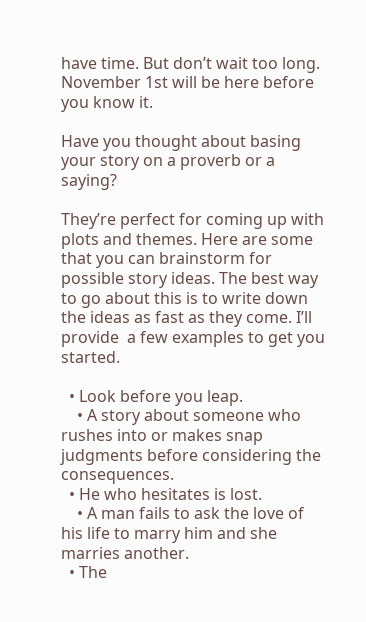have time. But don’t wait too long. November 1st will be here before you know it.

Have you thought about basing your story on a proverb or a saying?

They’re perfect for coming up with plots and themes. Here are some that you can brainstorm for possible story ideas. The best way to go about this is to write down the ideas as fast as they come. I’ll provide  a few examples to get you started.

  • Look before you leap.
    • A story about someone who rushes into or makes snap judgments before considering the consequences.
  • He who hesitates is lost.
    • A man fails to ask the love of his life to marry him and she marries another.
  • The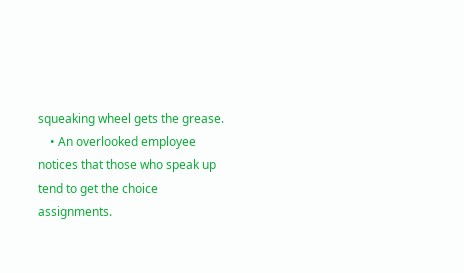squeaking wheel gets the grease.
    • An overlooked employee notices that those who speak up tend to get the choice assignments.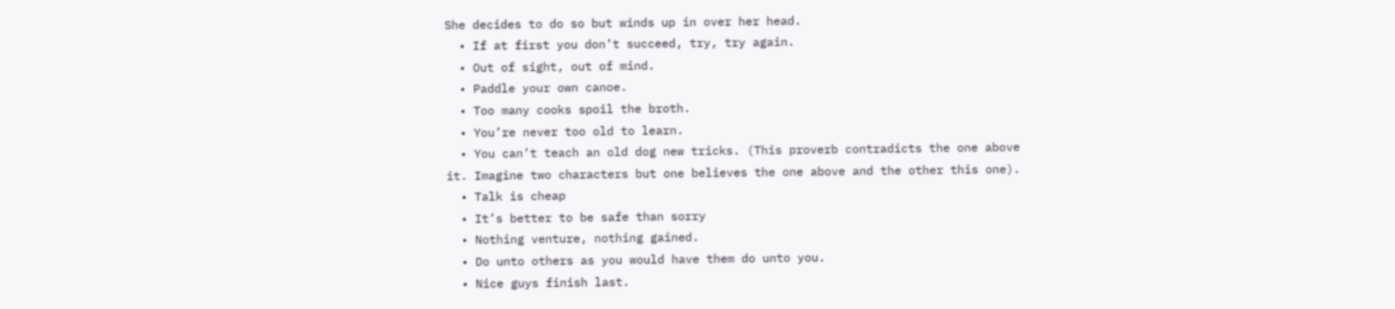She decides to do so but winds up in over her head.
  • If at first you don’t succeed, try, try again.
  • Out of sight, out of mind.
  • Paddle your own canoe.
  • Too many cooks spoil the broth.
  • You’re never too old to learn.
  • You can’t teach an old dog new tricks. (This proverb contradicts the one above it. Imagine two characters but one believes the one above and the other this one).
  • Talk is cheap
  • It’s better to be safe than sorry
  • Nothing venture, nothing gained.
  • Do unto others as you would have them do unto you.
  • Nice guys finish last.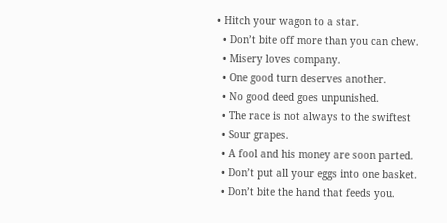• Hitch your wagon to a star.
  • Don’t bite off more than you can chew.
  • Misery loves company.
  • One good turn deserves another.
  • No good deed goes unpunished.
  • The race is not always to the swiftest
  • Sour grapes.
  • A fool and his money are soon parted.
  • Don’t put all your eggs into one basket.
  • Don’t bite the hand that feeds you.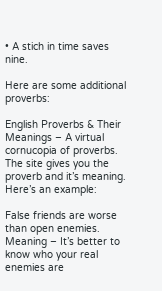• A stich in time saves nine.

Here are some additional proverbs:

English Proverbs & Their Meanings – A virtual cornucopia of proverbs. The site gives you the proverb and it’s meaning. Here’s an example:

False friends are worse than open enemies. Meaning – It’s better to know who your real enemies are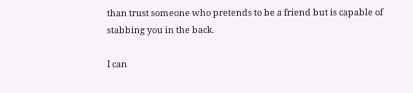than trust someone who pretends to be a friend but is capable of stabbing you in the back.

I can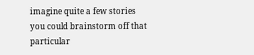imagine quite a few stories you could brainstorm off that particular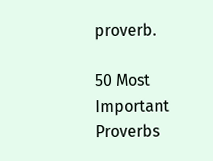proverb.

50 Most Important Proverbs